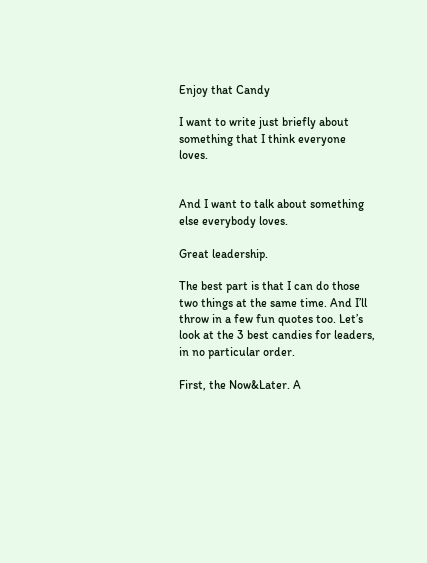Enjoy that Candy

I want to write just briefly about something that I think everyone loves.


And I want to talk about something else everybody loves.

Great leadership.

The best part is that I can do those two things at the same time. And I’ll throw in a few fun quotes too. Let’s look at the 3 best candies for leaders, in no particular order.

First, the Now&Later. A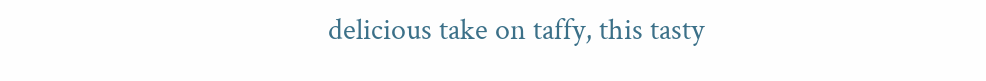delicious take on taffy, this tasty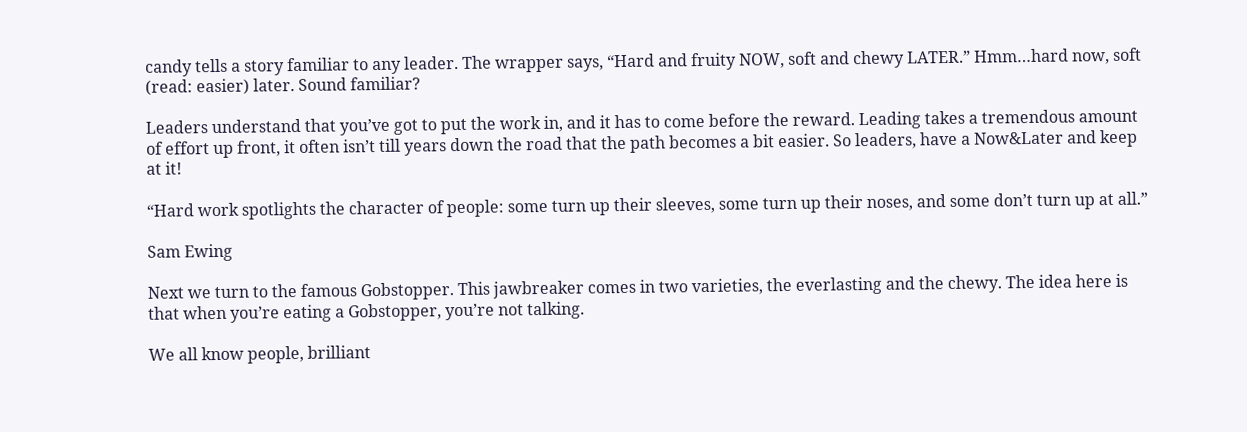candy tells a story familiar to any leader. The wrapper says, “Hard and fruity NOW, soft and chewy LATER.” Hmm…hard now, soft (read: easier) later. Sound familiar?

Leaders understand that you’ve got to put the work in, and it has to come before the reward. Leading takes a tremendous amount of effort up front, it often isn’t till years down the road that the path becomes a bit easier. So leaders, have a Now&Later and keep at it!

“Hard work spotlights the character of people: some turn up their sleeves, some turn up their noses, and some don’t turn up at all.”

Sam Ewing

Next we turn to the famous Gobstopper. This jawbreaker comes in two varieties, the everlasting and the chewy. The idea here is that when you’re eating a Gobstopper, you’re not talking.

We all know people, brilliant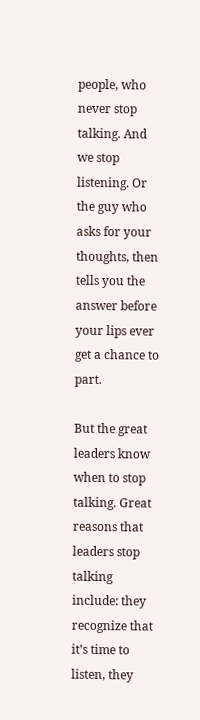people, who never stop talking. And we stop listening. Or the guy who asks for your thoughts, then tells you the answer before your lips ever get a chance to part.

But the great leaders know when to stop talking. Great reasons that leaders stop talking include: they recognize that it’s time to listen, they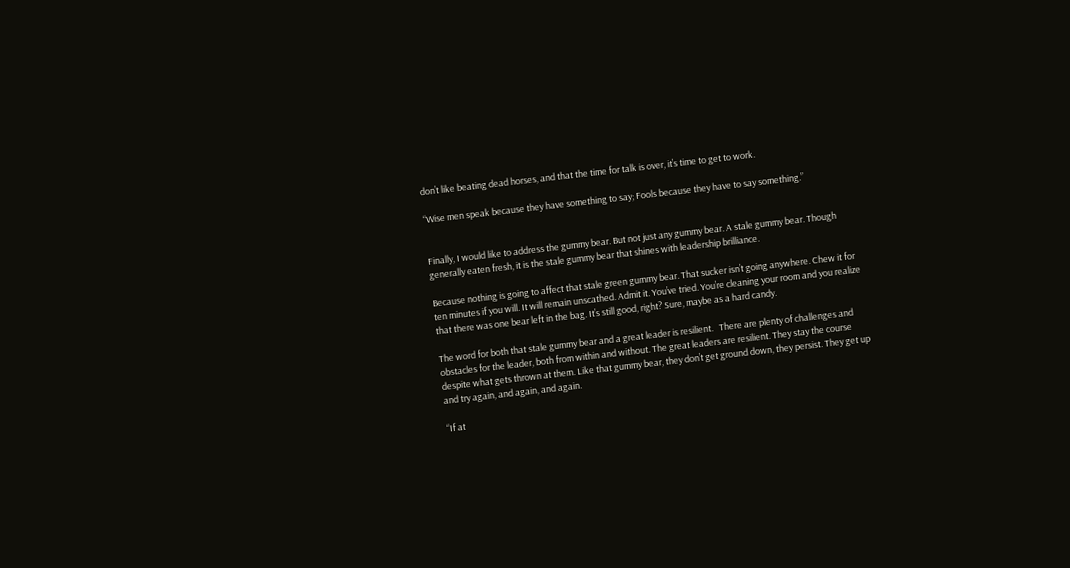don’t like beating dead horses, and that the time for talk is over, it’s time to get to work.

“Wise men speak because they have something to say; Fools because they have to say something.”


Finally, I would like to address the gummy bear. But not just any gummy bear. A stale gummy bear. Though generally eaten fresh, it is the stale gummy bear that shines with leadership brilliance.

Because nothing is going to affect that stale green gummy bear. That sucker isn’t going anywhere. Chew it for ten minutes if you will. It will remain unscathed. Admit it. You’ve tried. You’re cleaning your room and you realize that there was one bear left in the bag. It’s still good, right? Sure, maybe as a hard candy.

The word for both that stale gummy bear and a great leader is resilient.   There are plenty of challenges and obstacles for the leader, both from within and without. The great leaders are resilient. They stay the course despite what gets thrown at them. Like that gummy bear, they don’t get ground down, they persist. They get up and try again, and again, and again.

“If at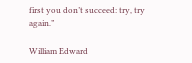first you don’t succeed: try, try again.”

William Edward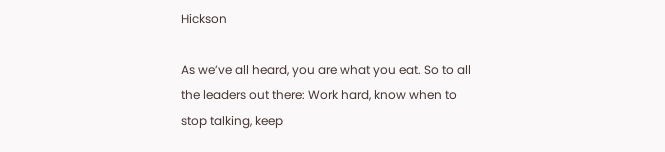Hickson

As we’ve all heard, you are what you eat. So to all the leaders out there: Work hard, know when to stop talking, keep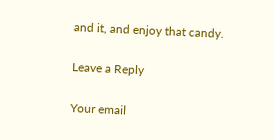and it, and enjoy that candy.

Leave a Reply

Your email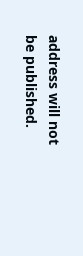address will not be published.